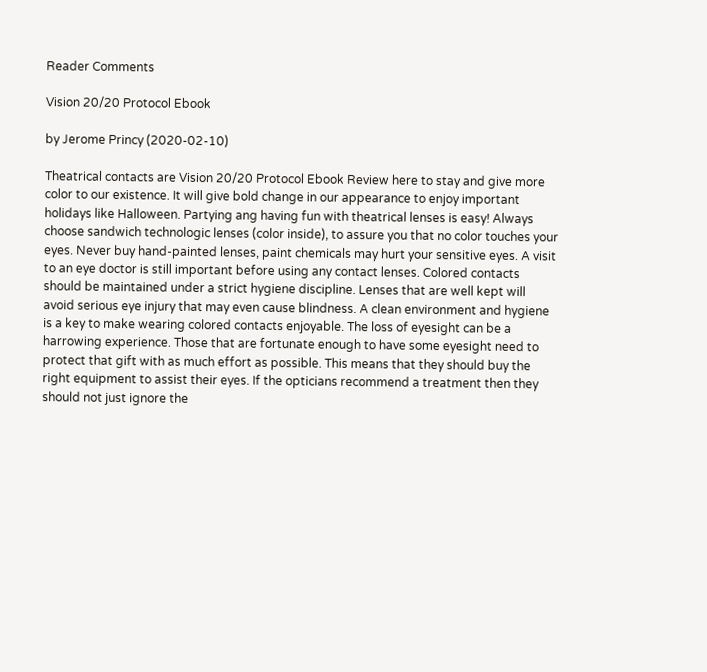Reader Comments

Vision 20/20 Protocol Ebook

by Jerome Princy (2020-02-10)

Theatrical contacts are Vision 20/20 Protocol Ebook Review here to stay and give more color to our existence. It will give bold change in our appearance to enjoy important holidays like Halloween. Partying ang having fun with theatrical lenses is easy! Always choose sandwich technologic lenses (color inside), to assure you that no color touches your eyes. Never buy hand-painted lenses, paint chemicals may hurt your sensitive eyes. A visit to an eye doctor is still important before using any contact lenses. Colored contacts should be maintained under a strict hygiene discipline. Lenses that are well kept will avoid serious eye injury that may even cause blindness. A clean environment and hygiene is a key to make wearing colored contacts enjoyable. The loss of eyesight can be a harrowing experience. Those that are fortunate enough to have some eyesight need to protect that gift with as much effort as possible. This means that they should buy the right equipment to assist their eyes. If the opticians recommend a treatment then they should not just ignore the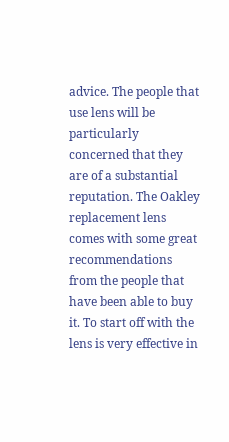advice. The people that use lens will be particularly concerned that they are of a substantial reputation. The Oakley replacement lens comes with some great recommendations from the people that have been able to buy it. To start off with the lens is very effective in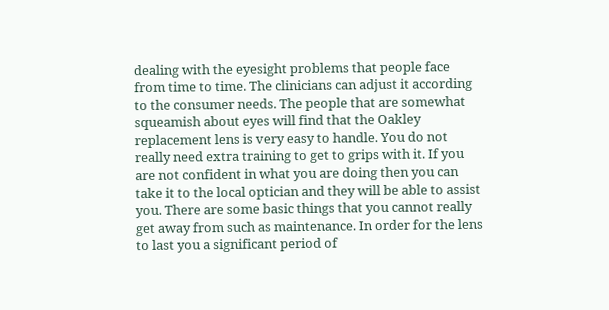dealing with the eyesight problems that people face from time to time. The clinicians can adjust it according to the consumer needs. The people that are somewhat squeamish about eyes will find that the Oakley replacement lens is very easy to handle. You do not really need extra training to get to grips with it. If you are not confident in what you are doing then you can take it to the local optician and they will be able to assist you. There are some basic things that you cannot really get away from such as maintenance. In order for the lens to last you a significant period of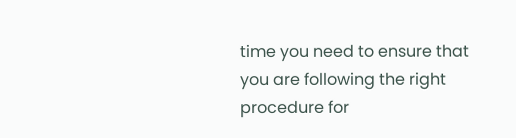time you need to ensure that you are following the right procedure for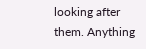looking after them. Anything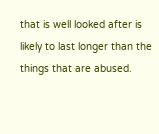that is well looked after is likely to last longer than the things that are abused.